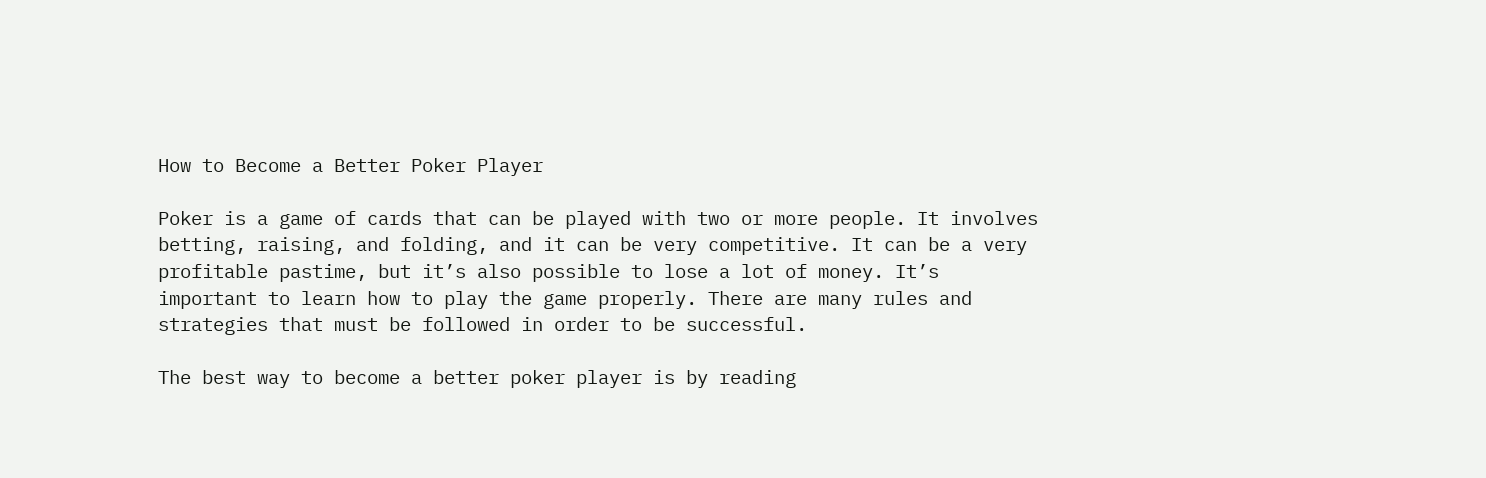How to Become a Better Poker Player

Poker is a game of cards that can be played with two or more people. It involves betting, raising, and folding, and it can be very competitive. It can be a very profitable pastime, but it’s also possible to lose a lot of money. It’s important to learn how to play the game properly. There are many rules and strategies that must be followed in order to be successful.

The best way to become a better poker player is by reading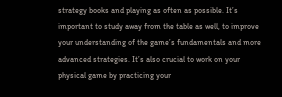strategy books and playing as often as possible. It’s important to study away from the table as well, to improve your understanding of the game’s fundamentals and more advanced strategies. It’s also crucial to work on your physical game by practicing your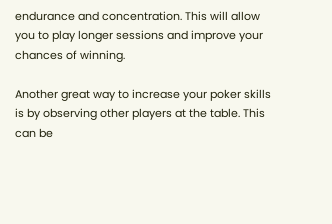endurance and concentration. This will allow you to play longer sessions and improve your chances of winning.

Another great way to increase your poker skills is by observing other players at the table. This can be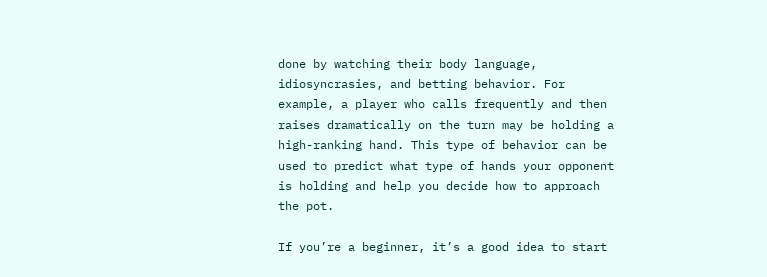done by watching their body language, idiosyncrasies, and betting behavior. For example, a player who calls frequently and then raises dramatically on the turn may be holding a high-ranking hand. This type of behavior can be used to predict what type of hands your opponent is holding and help you decide how to approach the pot.

If you’re a beginner, it’s a good idea to start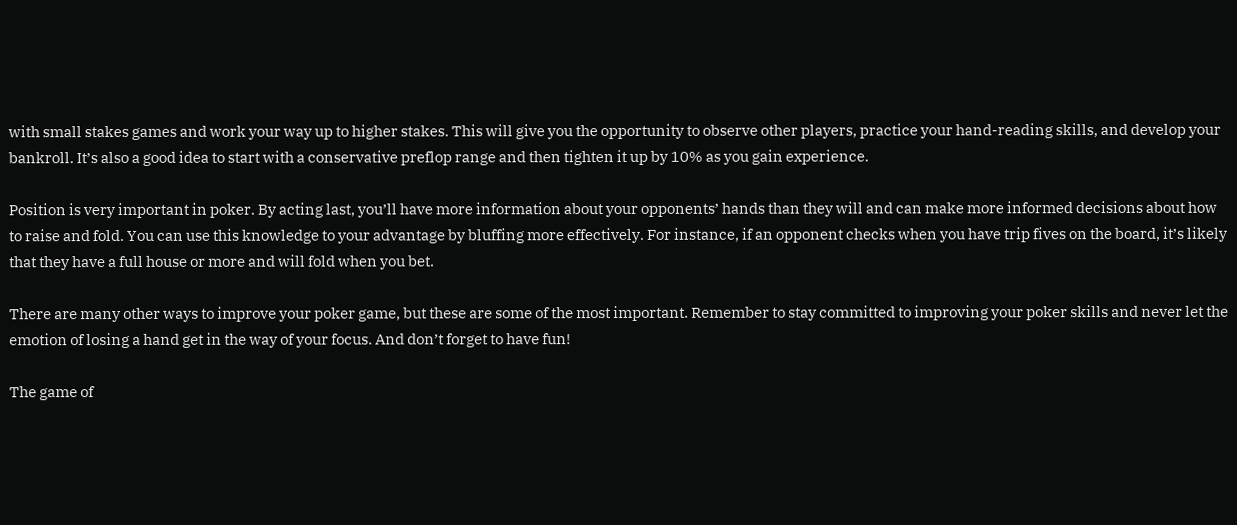with small stakes games and work your way up to higher stakes. This will give you the opportunity to observe other players, practice your hand-reading skills, and develop your bankroll. It’s also a good idea to start with a conservative preflop range and then tighten it up by 10% as you gain experience.

Position is very important in poker. By acting last, you’ll have more information about your opponents’ hands than they will and can make more informed decisions about how to raise and fold. You can use this knowledge to your advantage by bluffing more effectively. For instance, if an opponent checks when you have trip fives on the board, it’s likely that they have a full house or more and will fold when you bet.

There are many other ways to improve your poker game, but these are some of the most important. Remember to stay committed to improving your poker skills and never let the emotion of losing a hand get in the way of your focus. And don’t forget to have fun!

The game of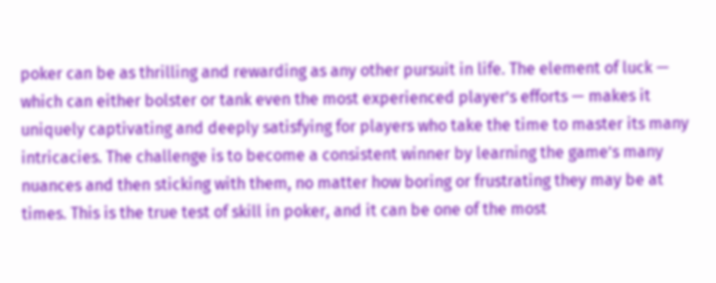poker can be as thrilling and rewarding as any other pursuit in life. The element of luck — which can either bolster or tank even the most experienced player’s efforts — makes it uniquely captivating and deeply satisfying for players who take the time to master its many intricacies. The challenge is to become a consistent winner by learning the game’s many nuances and then sticking with them, no matter how boring or frustrating they may be at times. This is the true test of skill in poker, and it can be one of the most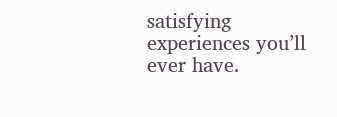satisfying experiences you’ll ever have.